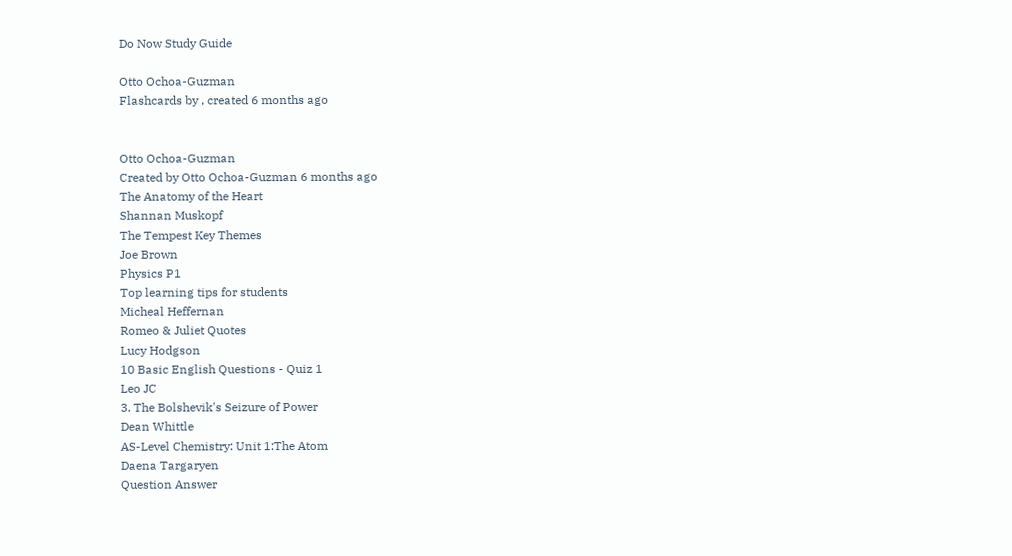Do Now Study Guide

Otto Ochoa-Guzman
Flashcards by , created 6 months ago


Otto Ochoa-Guzman
Created by Otto Ochoa-Guzman 6 months ago
The Anatomy of the Heart
Shannan Muskopf
The Tempest Key Themes
Joe Brown
Physics P1
Top learning tips for students
Micheal Heffernan
Romeo & Juliet Quotes
Lucy Hodgson
10 Basic English Questions - Quiz 1
Leo JC
3. The Bolshevik's Seizure of Power
Dean Whittle
AS-Level Chemistry: Unit 1:The Atom
Daena Targaryen
Question Answer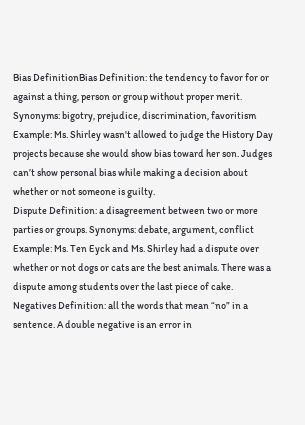Bias DefinitionBias Definition: the tendency to favor for or against a thing, person or group without proper merit. Synonyms: bigotry, prejudice, discrimination, favoritism Example: Ms. Shirley wasn't allowed to judge the History Day projects because she would show bias toward her son. Judges can’t show personal bias while making a decision about whether or not someone is guilty.
Dispute Definition: a disagreement between two or more parties or groups. Synonyms: debate, argument, conflict Example: Ms. Ten Eyck and Ms. Shirley had a dispute over whether or not dogs or cats are the best animals. There was a dispute among students over the last piece of cake.
Negatives Definition: all the words that mean “no” in a sentence. A double negative is an error in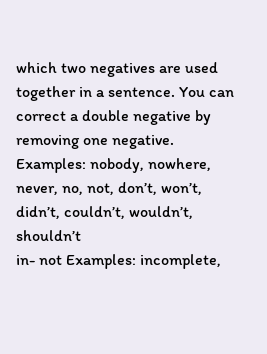which two negatives are used together in a sentence. You can correct a double negative by removing one negative. Examples: nobody, nowhere, never, no, not, don’t, won’t, didn’t, couldn’t, wouldn’t, shouldn’t
in- not Examples: incomplete,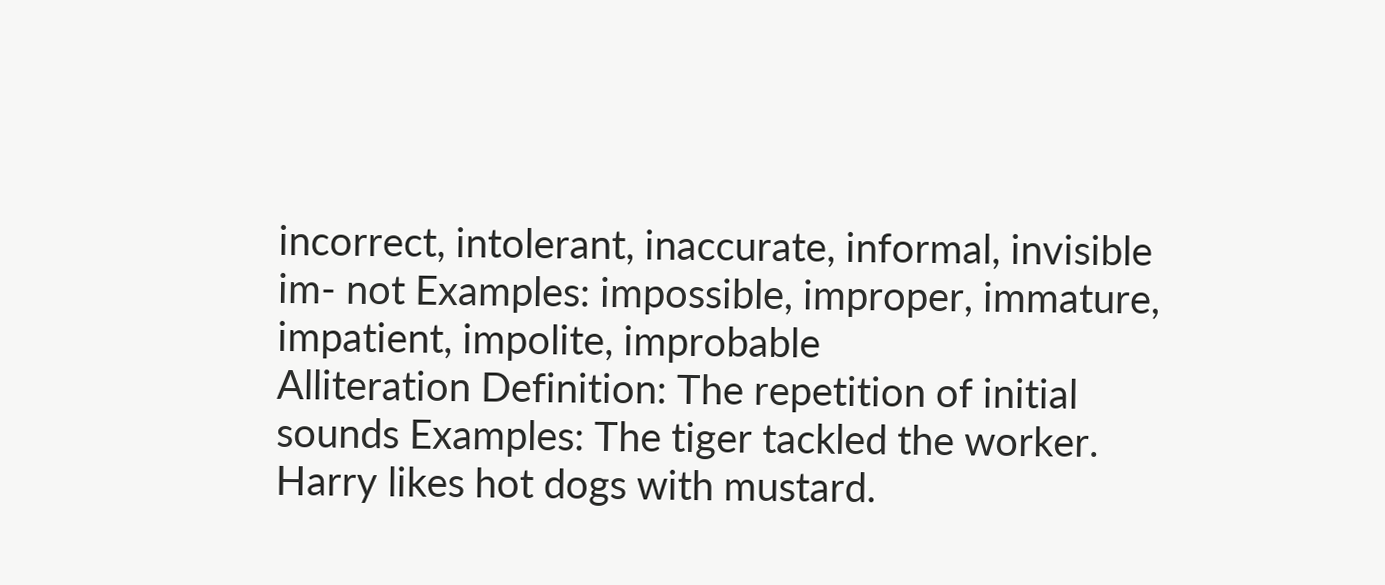incorrect, intolerant, inaccurate, informal, invisible im- not Examples: impossible, improper, immature, impatient, impolite, improbable
Alliteration Definition: The repetition of initial sounds Examples: The tiger tackled the worker. Harry likes hot dogs with mustard.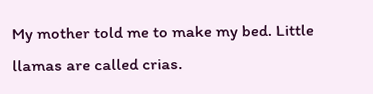My mother told me to make my bed. Little llamas are called crias.